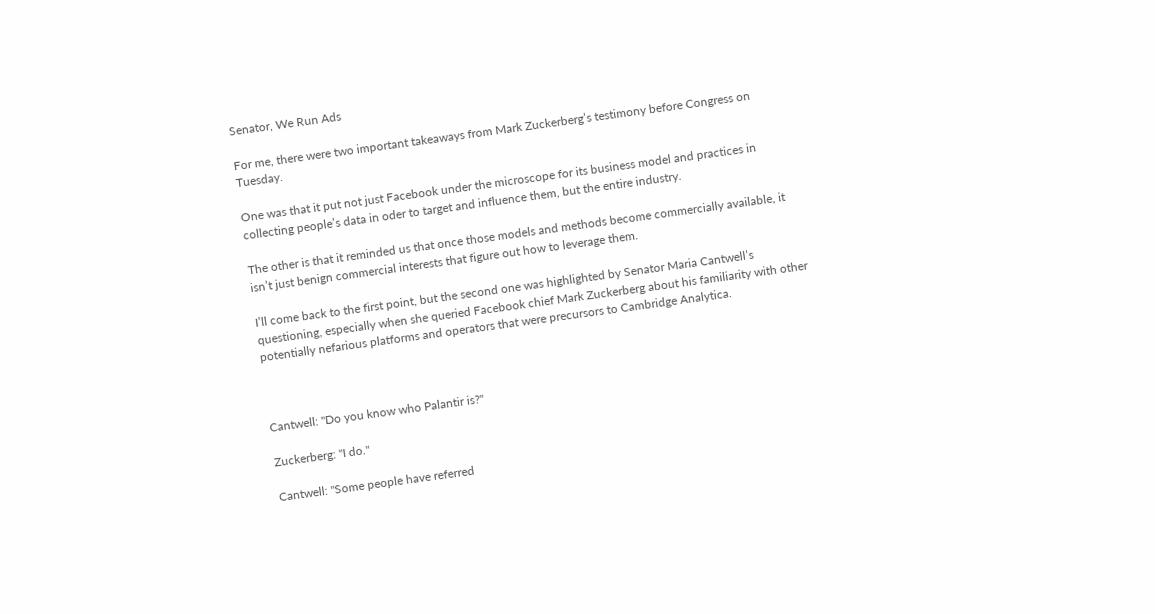Senator, We Run Ads

For me, there were two important takeaways from Mark Zuckerberg’s testimony before Congress on Tuesday.

One was that it put not just Facebook under the microscope for its business model and practices in collecting people’s data in oder to target and influence them, but the entire industry.

The other is that it reminded us that once those models and methods become commercially available, it isn’t just benign commercial interests that figure out how to leverage them.

I’ll come back to the first point, but the second one was highlighted by Senator Maria Cantwell’s questioning, especially when she queried Facebook chief Mark Zuckerberg about his familiarity with other potentially nefarious platforms and operators that were precursors to Cambridge Analytica.



Cantwell: "Do you know who Palantir is?"

Zuckerberg: "I do."

Cantwell: "Some people have referred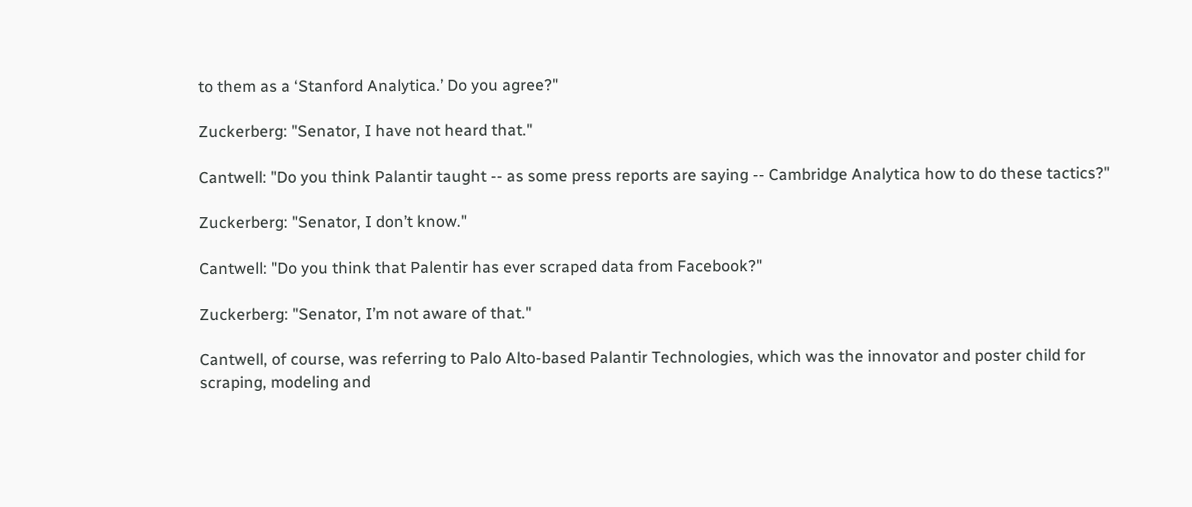to them as a ‘Stanford Analytica.’ Do you agree?"

Zuckerberg: "Senator, I have not heard that."

Cantwell: "Do you think Palantir taught -- as some press reports are saying -- Cambridge Analytica how to do these tactics?"

Zuckerberg: "Senator, I don’t know."

Cantwell: "Do you think that Palentir has ever scraped data from Facebook?"

Zuckerberg: "Senator, I’m not aware of that."

Cantwell, of course, was referring to Palo Alto-based Palantir Technologies, which was the innovator and poster child for scraping, modeling and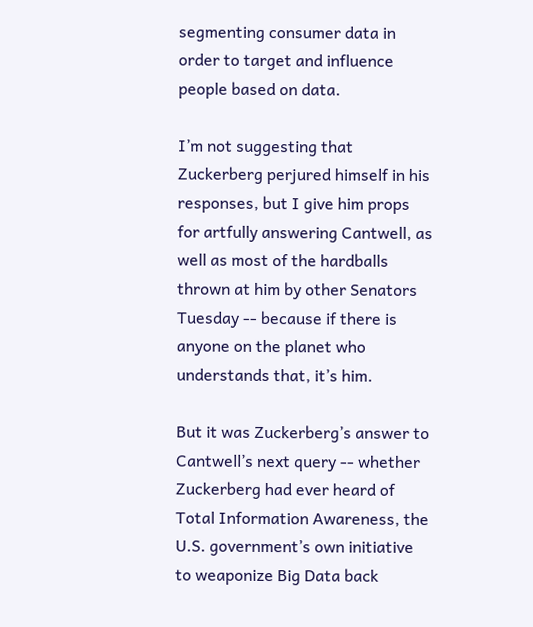segmenting consumer data in order to target and influence people based on data.

I’m not suggesting that Zuckerberg perjured himself in his responses, but I give him props for artfully answering Cantwell, as well as most of the hardballs thrown at him by other Senators Tuesday -- because if there is anyone on the planet who understands that, it’s him.

But it was Zuckerberg’s answer to Cantwell’s next query -- whether Zuckerberg had ever heard of Total Information Awareness, the U.S. government’s own initiative to weaponize Big Data back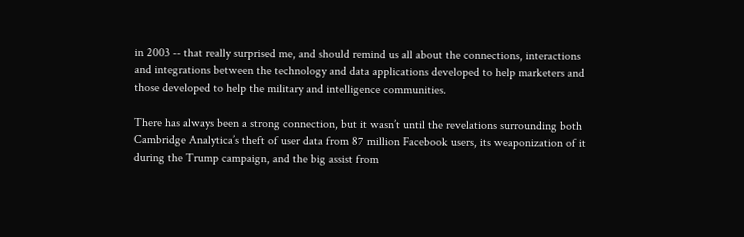in 2003 -- that really surprised me, and should remind us all about the connections, interactions and integrations between the technology and data applications developed to help marketers and those developed to help the military and intelligence communities.

There has always been a strong connection, but it wasn’t until the revelations surrounding both Cambridge Analytica’s theft of user data from 87 million Facebook users, its weaponization of it during the Trump campaign, and the big assist from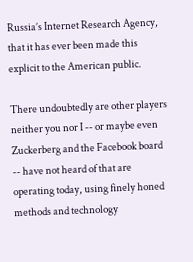Russia’s Internet Research Agency, that it has ever been made this explicit to the American public.

There undoubtedly are other players neither you nor I -- or maybe even Zuckerberg and the Facebook board -- have not heard of that are operating today, using finely honed methods and technology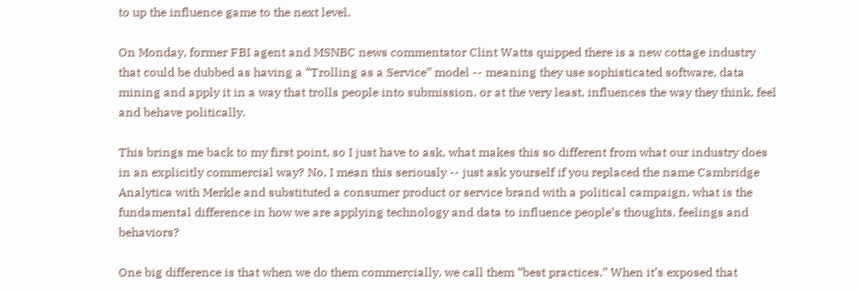to up the influence game to the next level.

On Monday, former FBI agent and MSNBC news commentator Clint Watts quipped there is a new cottage industry that could be dubbed as having a “Trolling as a Service” model -- meaning they use sophisticated software, data mining and apply it in a way that trolls people into submission, or at the very least, influences the way they think, feel and behave politically.

This brings me back to my first point, so I just have to ask, what makes this so different from what our industry does in an explicitly commercial way? No, I mean this seriously -- just ask yourself if you replaced the name Cambridge Analytica with Merkle and substituted a consumer product or service brand with a political campaign, what is the fundamental difference in how we are applying technology and data to influence people’s thoughts, feelings and behaviors?

One big difference is that when we do them commercially, we call them “best practices.” When it’s exposed that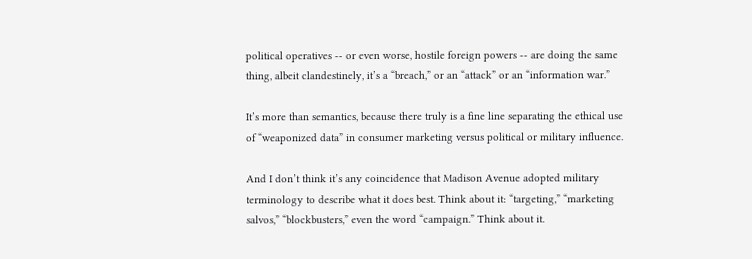political operatives -- or even worse, hostile foreign powers -- are doing the same thing, albeit clandestinely, it’s a “breach,” or an “attack” or an “information war.”

It’s more than semantics, because there truly is a fine line separating the ethical use of “weaponized data” in consumer marketing versus political or military influence.

And I don’t think it’s any coincidence that Madison Avenue adopted military terminology to describe what it does best. Think about it: “targeting,” “marketing salvos,” “blockbusters,” even the word “campaign.” Think about it.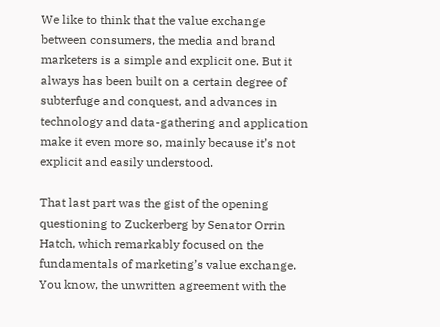We like to think that the value exchange between consumers, the media and brand marketers is a simple and explicit one. But it always has been built on a certain degree of subterfuge and conquest, and advances in technology and data-gathering and application make it even more so, mainly because it’s not explicit and easily understood.

That last part was the gist of the opening questioning to Zuckerberg by Senator Orrin Hatch, which remarkably focused on the fundamentals of marketing’s value exchange. You know, the unwritten agreement with the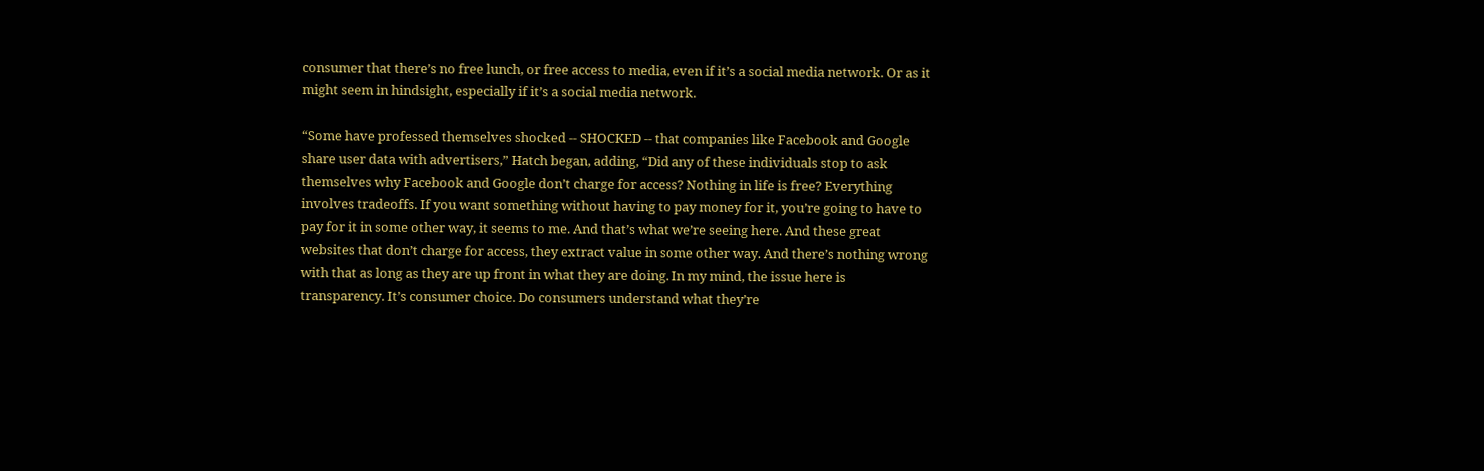consumer that there’s no free lunch, or free access to media, even if it’s a social media network. Or as it might seem in hindsight, especially if it’s a social media network.

“Some have professed themselves shocked -- SHOCKED -- that companies like Facebook and Google share user data with advertisers,” Hatch began, adding, “Did any of these individuals stop to ask themselves why Facebook and Google don’t charge for access? Nothing in life is free? Everything involves tradeoffs. If you want something without having to pay money for it, you’re going to have to pay for it in some other way, it seems to me. And that’s what we’re seeing here. And these great websites that don’t charge for access, they extract value in some other way. And there’s nothing wrong with that as long as they are up front in what they are doing. In my mind, the issue here is transparency. It’s consumer choice. Do consumers understand what they’re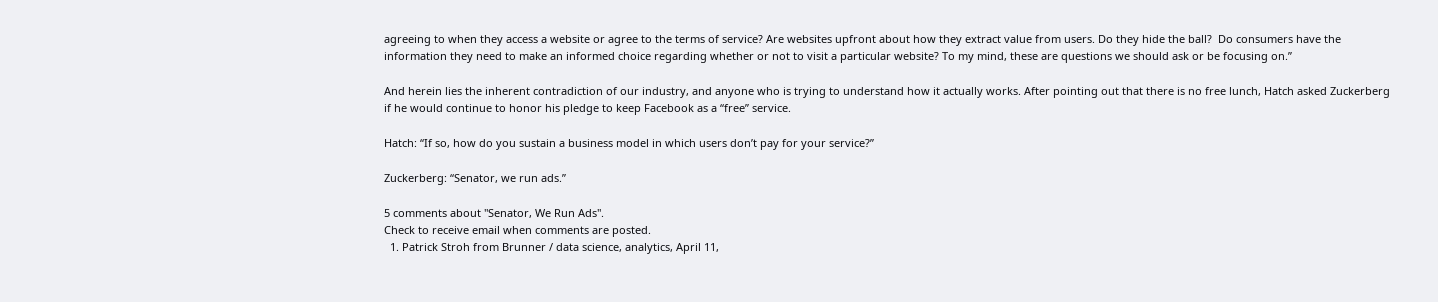agreeing to when they access a website or agree to the terms of service? Are websites upfront about how they extract value from users. Do they hide the ball?  Do consumers have the information they need to make an informed choice regarding whether or not to visit a particular website? To my mind, these are questions we should ask or be focusing on.”

And herein lies the inherent contradiction of our industry, and anyone who is trying to understand how it actually works. After pointing out that there is no free lunch, Hatch asked Zuckerberg if he would continue to honor his pledge to keep Facebook as a “free” service.

Hatch: “If so, how do you sustain a business model in which users don’t pay for your service?”

Zuckerberg: “Senator, we run ads.”

5 comments about "Senator, We Run Ads".
Check to receive email when comments are posted.
  1. Patrick Stroh from Brunner / data science, analytics, April 11,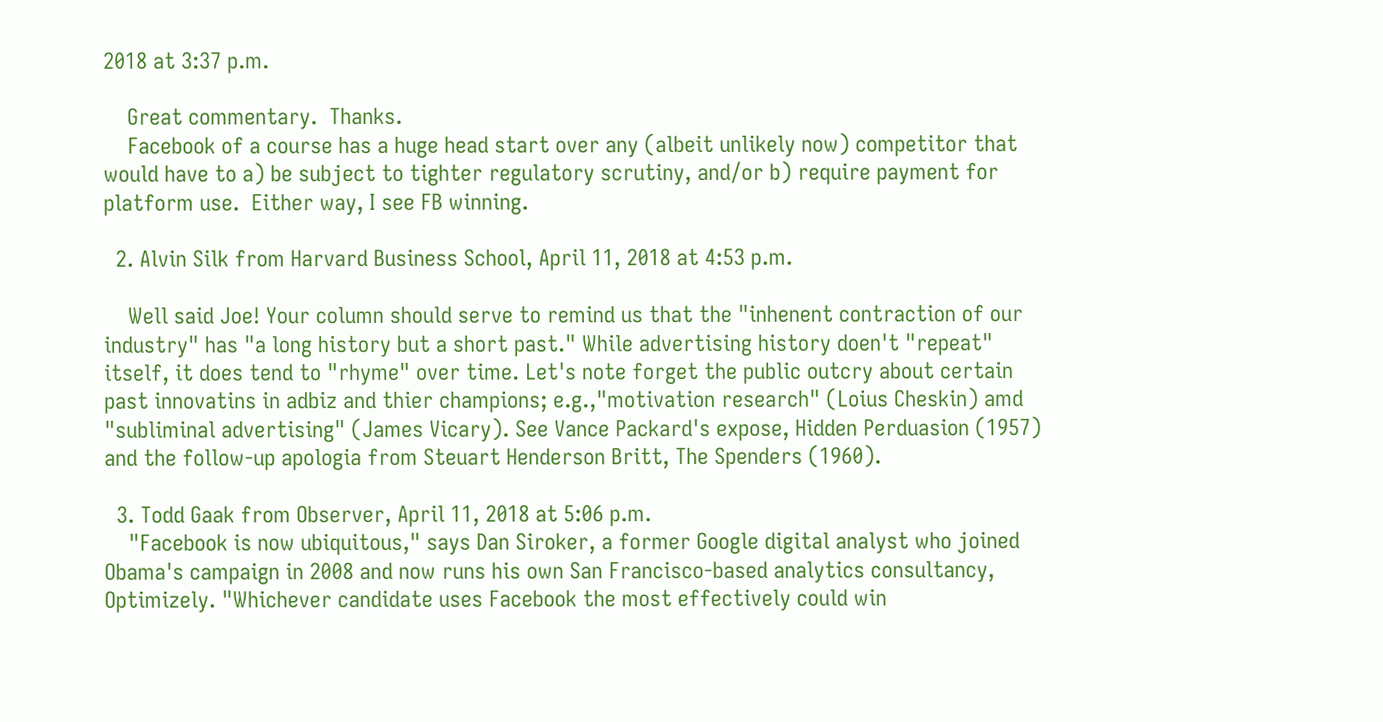2018 at 3:37 p.m.

    Great commentary.  Thanks.
    Facebook of a course has a huge head start over any (albeit unlikely now) competitor that would have to a) be subject to tighter regulatory scrutiny, and/or b) require payment for platform use.  Either way, I see FB winning.

  2. Alvin Silk from Harvard Business School, April 11, 2018 at 4:53 p.m.

    Well said Joe! Your column should serve to remind us that the "inhenent contraction of our industry" has "a long history but a short past." While advertising history doen't "repeat" itself, it does tend to "rhyme" over time. Let's note forget the public outcry about certain past innovatins in adbiz and thier champions; e.g.,"motivation research" (Loius Cheskin) amd "subliminal advertising" (James Vicary). See Vance Packard's expose, Hidden Perduasion (1957) and the follow-up apologia from Steuart Henderson Britt, The Spenders (1960).

  3. Todd Gaak from Observer, April 11, 2018 at 5:06 p.m.
    "Facebook is now ubiquitous," says Dan Siroker, a former Google digital analyst who joined Obama's campaign in 2008 and now runs his own San Francisco-based analytics consultancy, Optimizely. "Whichever candidate uses Facebook the most effectively could win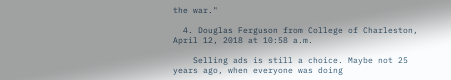the war."

  4. Douglas Ferguson from College of Charleston, April 12, 2018 at 10:58 a.m.

    Selling ads is still a choice. Maybe not 25 years ago, when everyone was doing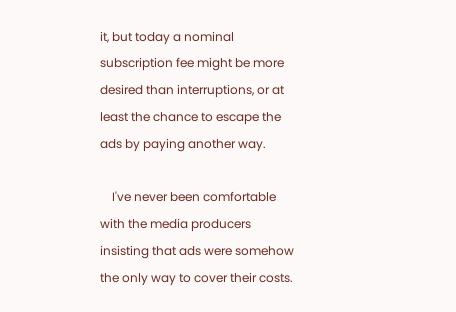it, but today a nominal subscription fee might be more desired than interruptions, or at least the chance to escape the ads by paying another way.

    I've never been comfortable with the media producers insisting that ads were somehow the only way to cover their costs.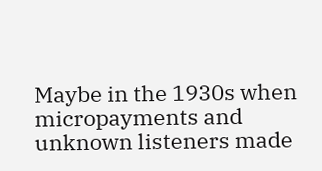Maybe in the 1930s when micropayments and unknown listeners made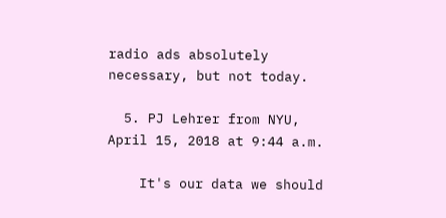radio ads absolutely necessary, but not today.

  5. PJ Lehrer from NYU, April 15, 2018 at 9:44 a.m.

    It's our data we should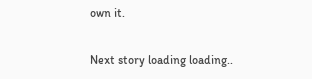own it.

Next story loading loading..